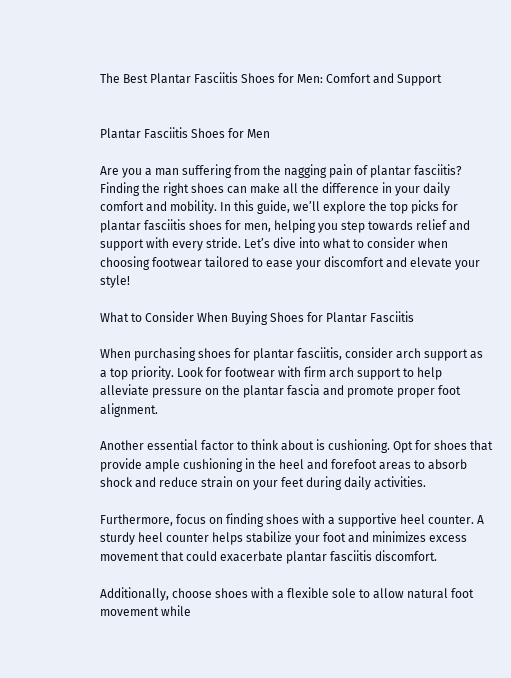The Best Plantar Fasciitis Shoes for Men: Comfort and Support


Plantar Fasciitis Shoes for Men

Are you a man suffering from the nagging pain of plantar fasciitis? Finding the right shoes can make all the difference in your daily comfort and mobility. In this guide, we’ll explore the top picks for plantar fasciitis shoes for men, helping you step towards relief and support with every stride. Let’s dive into what to consider when choosing footwear tailored to ease your discomfort and elevate your style!

What to Consider When Buying Shoes for Plantar Fasciitis

When purchasing shoes for plantar fasciitis, consider arch support as a top priority. Look for footwear with firm arch support to help alleviate pressure on the plantar fascia and promote proper foot alignment.

Another essential factor to think about is cushioning. Opt for shoes that provide ample cushioning in the heel and forefoot areas to absorb shock and reduce strain on your feet during daily activities.

Furthermore, focus on finding shoes with a supportive heel counter. A sturdy heel counter helps stabilize your foot and minimizes excess movement that could exacerbate plantar fasciitis discomfort.

Additionally, choose shoes with a flexible sole to allow natural foot movement while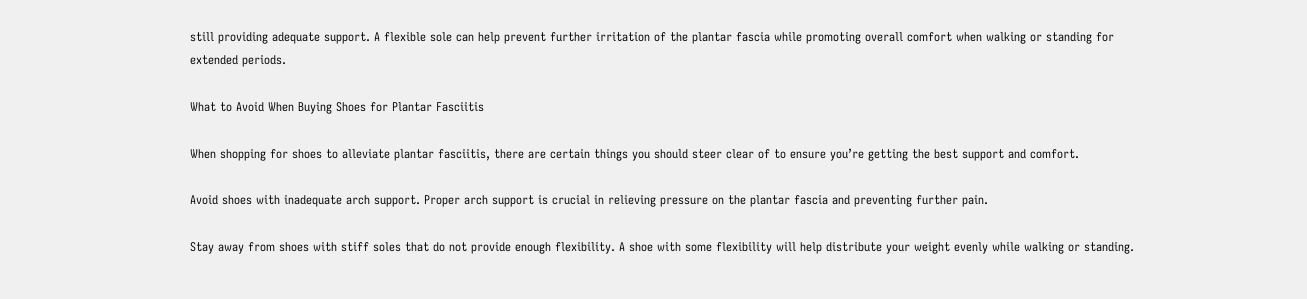still providing adequate support. A flexible sole can help prevent further irritation of the plantar fascia while promoting overall comfort when walking or standing for extended periods.

What to Avoid When Buying Shoes for Plantar Fasciitis

When shopping for shoes to alleviate plantar fasciitis, there are certain things you should steer clear of to ensure you’re getting the best support and comfort.

Avoid shoes with inadequate arch support. Proper arch support is crucial in relieving pressure on the plantar fascia and preventing further pain.

Stay away from shoes with stiff soles that do not provide enough flexibility. A shoe with some flexibility will help distribute your weight evenly while walking or standing.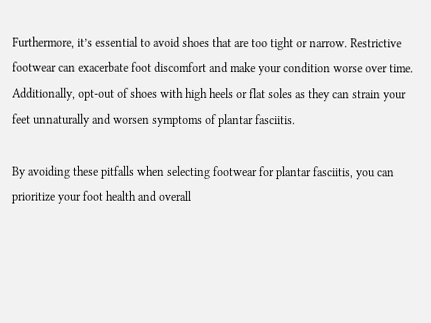Furthermore, it’s essential to avoid shoes that are too tight or narrow. Restrictive footwear can exacerbate foot discomfort and make your condition worse over time. Additionally, opt-out of shoes with high heels or flat soles as they can strain your feet unnaturally and worsen symptoms of plantar fasciitis.

By avoiding these pitfalls when selecting footwear for plantar fasciitis, you can prioritize your foot health and overall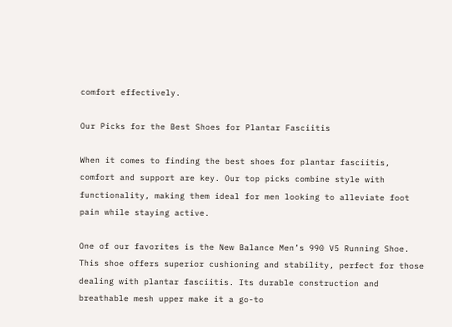comfort effectively.

Our Picks for the Best Shoes for Plantar Fasciitis

When it comes to finding the best shoes for plantar fasciitis, comfort and support are key. Our top picks combine style with functionality, making them ideal for men looking to alleviate foot pain while staying active.

One of our favorites is the New Balance Men’s 990 V5 Running Shoe. This shoe offers superior cushioning and stability, perfect for those dealing with plantar fasciitis. Its durable construction and breathable mesh upper make it a go-to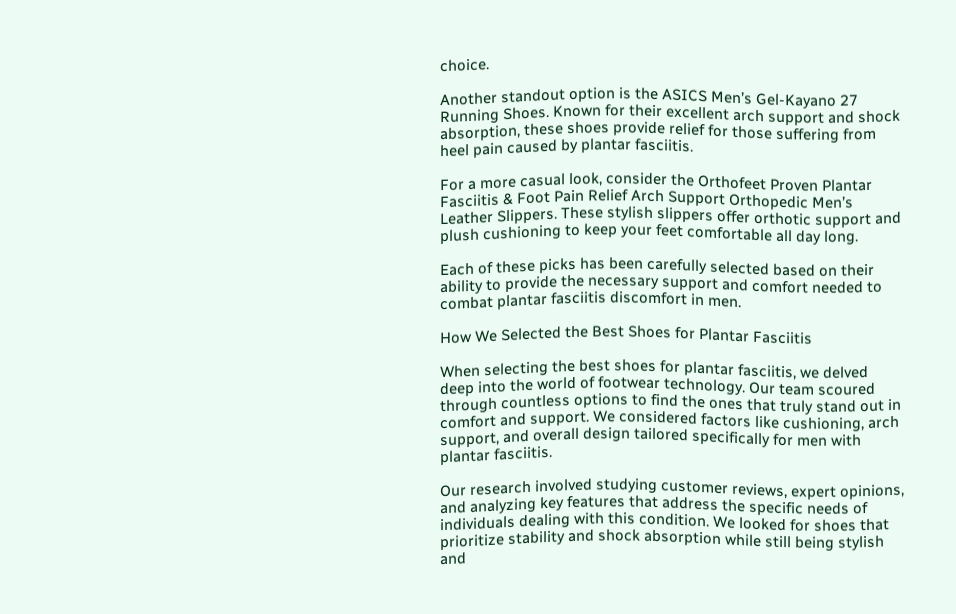choice.

Another standout option is the ASICS Men’s Gel-Kayano 27 Running Shoes. Known for their excellent arch support and shock absorption, these shoes provide relief for those suffering from heel pain caused by plantar fasciitis.

For a more casual look, consider the Orthofeet Proven Plantar Fasciitis & Foot Pain Relief Arch Support Orthopedic Men’s Leather Slippers. These stylish slippers offer orthotic support and plush cushioning to keep your feet comfortable all day long.

Each of these picks has been carefully selected based on their ability to provide the necessary support and comfort needed to combat plantar fasciitis discomfort in men.

How We Selected the Best Shoes for Plantar Fasciitis

When selecting the best shoes for plantar fasciitis, we delved deep into the world of footwear technology. Our team scoured through countless options to find the ones that truly stand out in comfort and support. We considered factors like cushioning, arch support, and overall design tailored specifically for men with plantar fasciitis.

Our research involved studying customer reviews, expert opinions, and analyzing key features that address the specific needs of individuals dealing with this condition. We looked for shoes that prioritize stability and shock absorption while still being stylish and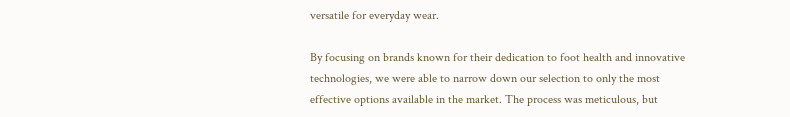versatile for everyday wear.

By focusing on brands known for their dedication to foot health and innovative technologies, we were able to narrow down our selection to only the most effective options available in the market. The process was meticulous, but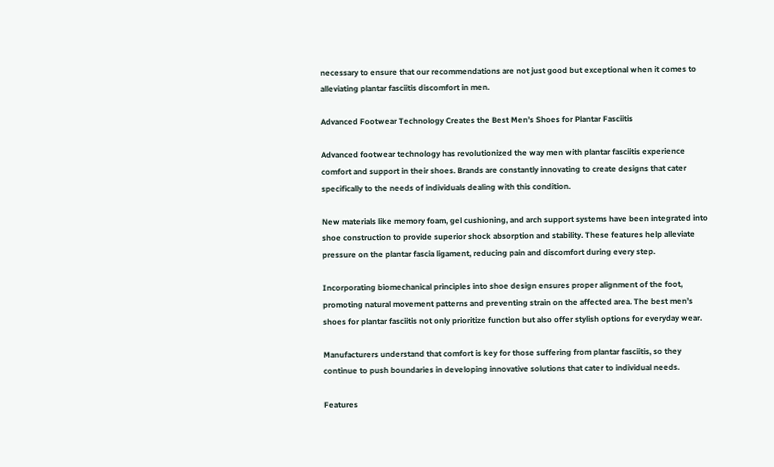necessary to ensure that our recommendations are not just good but exceptional when it comes to alleviating plantar fasciitis discomfort in men.

Advanced Footwear Technology Creates the Best Men’s Shoes for Plantar Fasciitis

Advanced footwear technology has revolutionized the way men with plantar fasciitis experience comfort and support in their shoes. Brands are constantly innovating to create designs that cater specifically to the needs of individuals dealing with this condition.

New materials like memory foam, gel cushioning, and arch support systems have been integrated into shoe construction to provide superior shock absorption and stability. These features help alleviate pressure on the plantar fascia ligament, reducing pain and discomfort during every step.

Incorporating biomechanical principles into shoe design ensures proper alignment of the foot, promoting natural movement patterns and preventing strain on the affected area. The best men’s shoes for plantar fasciitis not only prioritize function but also offer stylish options for everyday wear.

Manufacturers understand that comfort is key for those suffering from plantar fasciitis, so they continue to push boundaries in developing innovative solutions that cater to individual needs.

Features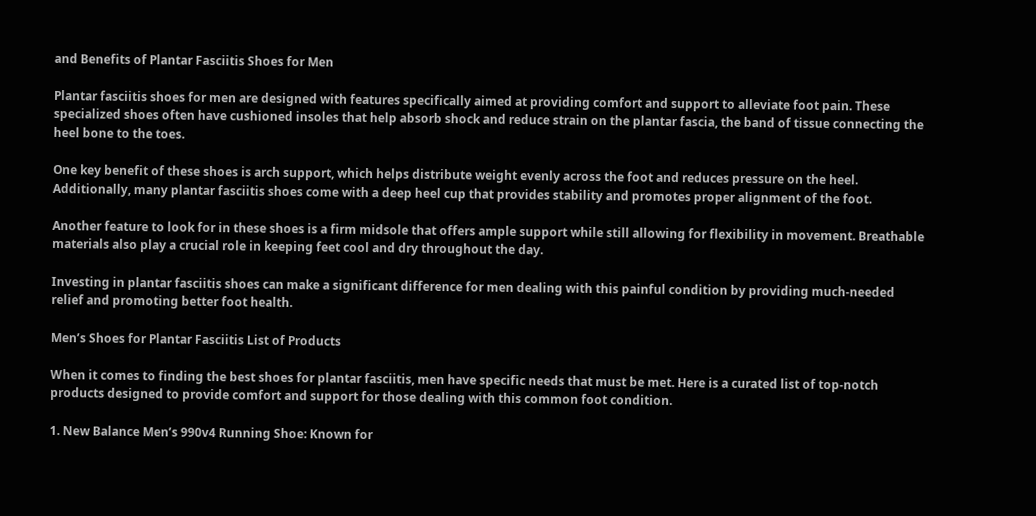and Benefits of Plantar Fasciitis Shoes for Men

Plantar fasciitis shoes for men are designed with features specifically aimed at providing comfort and support to alleviate foot pain. These specialized shoes often have cushioned insoles that help absorb shock and reduce strain on the plantar fascia, the band of tissue connecting the heel bone to the toes.

One key benefit of these shoes is arch support, which helps distribute weight evenly across the foot and reduces pressure on the heel. Additionally, many plantar fasciitis shoes come with a deep heel cup that provides stability and promotes proper alignment of the foot.

Another feature to look for in these shoes is a firm midsole that offers ample support while still allowing for flexibility in movement. Breathable materials also play a crucial role in keeping feet cool and dry throughout the day.

Investing in plantar fasciitis shoes can make a significant difference for men dealing with this painful condition by providing much-needed relief and promoting better foot health.

Men’s Shoes for Plantar Fasciitis List of Products

When it comes to finding the best shoes for plantar fasciitis, men have specific needs that must be met. Here is a curated list of top-notch products designed to provide comfort and support for those dealing with this common foot condition.

1. New Balance Men’s 990v4 Running Shoe: Known for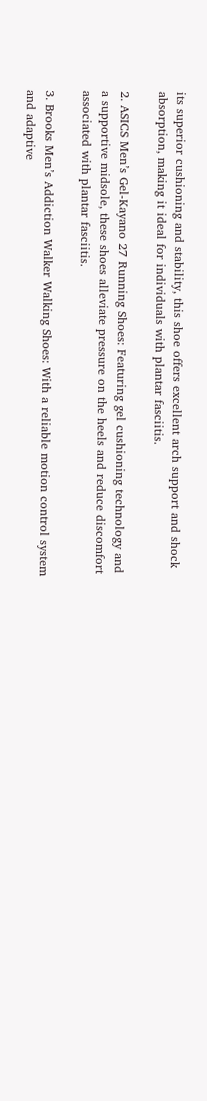its superior cushioning and stability, this shoe offers excellent arch support and shock absorption, making it ideal for individuals with plantar fasciitis.

2. ASICS Men’s Gel-Kayano 27 Running Shoes: Featuring gel cushioning technology and a supportive midsole, these shoes alleviate pressure on the heels and reduce discomfort associated with plantar fasciitis.

3. Brooks Men’s Addiction Walker Walking Shoes: With a reliable motion control system and adaptive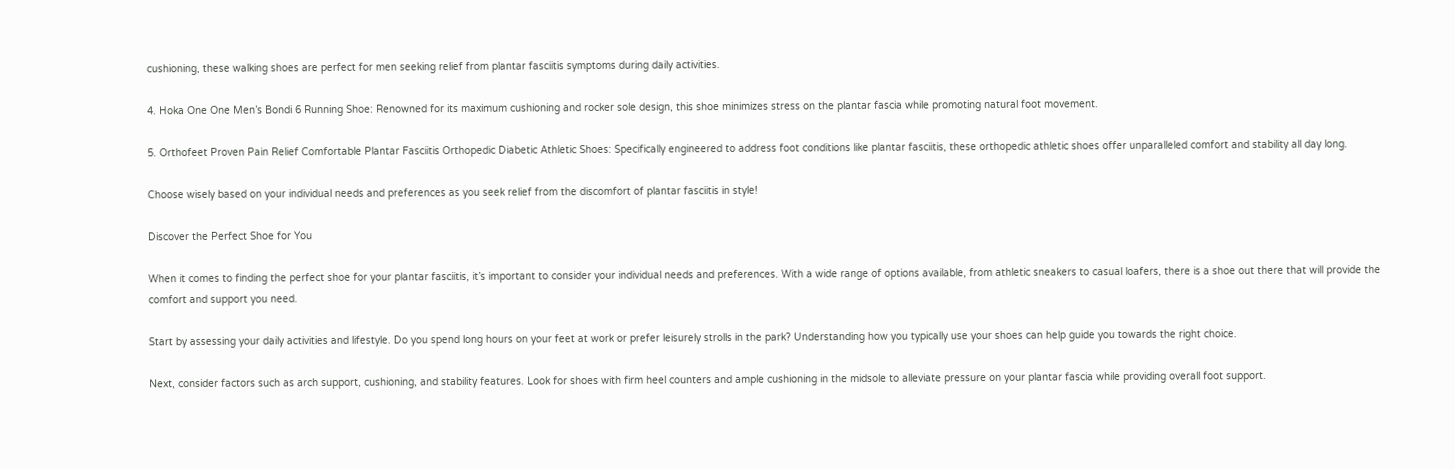cushioning, these walking shoes are perfect for men seeking relief from plantar fasciitis symptoms during daily activities.

4. Hoka One One Men’s Bondi 6 Running Shoe: Renowned for its maximum cushioning and rocker sole design, this shoe minimizes stress on the plantar fascia while promoting natural foot movement.

5. Orthofeet Proven Pain Relief Comfortable Plantar Fasciitis Orthopedic Diabetic Athletic Shoes: Specifically engineered to address foot conditions like plantar fasciitis, these orthopedic athletic shoes offer unparalleled comfort and stability all day long.

Choose wisely based on your individual needs and preferences as you seek relief from the discomfort of plantar fasciitis in style!

Discover the Perfect Shoe for You

When it comes to finding the perfect shoe for your plantar fasciitis, it’s important to consider your individual needs and preferences. With a wide range of options available, from athletic sneakers to casual loafers, there is a shoe out there that will provide the comfort and support you need.

Start by assessing your daily activities and lifestyle. Do you spend long hours on your feet at work or prefer leisurely strolls in the park? Understanding how you typically use your shoes can help guide you towards the right choice.

Next, consider factors such as arch support, cushioning, and stability features. Look for shoes with firm heel counters and ample cushioning in the midsole to alleviate pressure on your plantar fascia while providing overall foot support.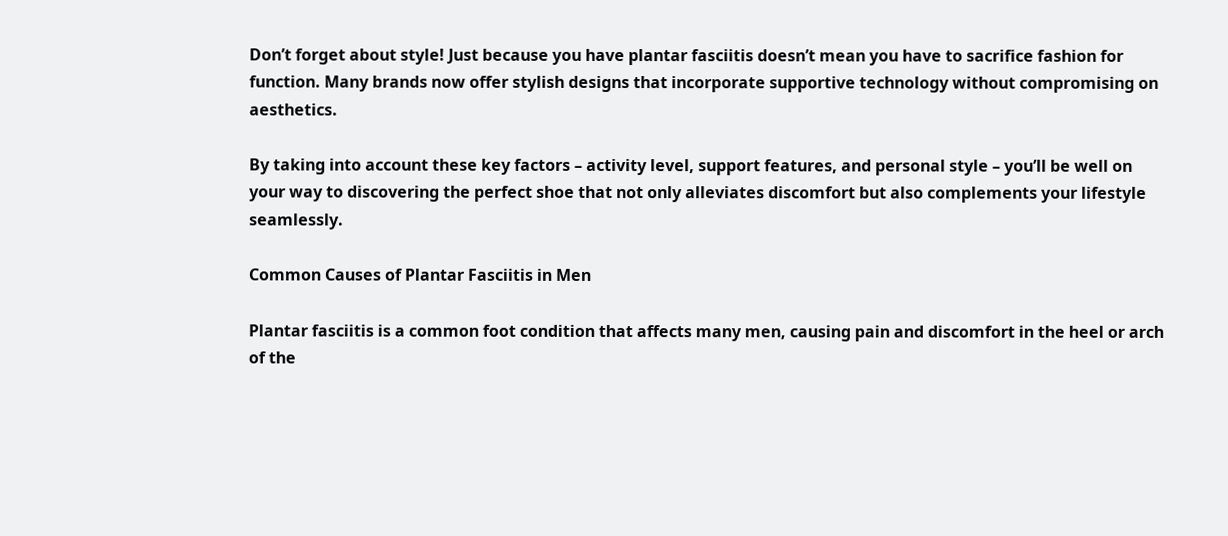Don’t forget about style! Just because you have plantar fasciitis doesn’t mean you have to sacrifice fashion for function. Many brands now offer stylish designs that incorporate supportive technology without compromising on aesthetics.

By taking into account these key factors – activity level, support features, and personal style – you’ll be well on your way to discovering the perfect shoe that not only alleviates discomfort but also complements your lifestyle seamlessly.

Common Causes of Plantar Fasciitis in Men

Plantar fasciitis is a common foot condition that affects many men, causing pain and discomfort in the heel or arch of the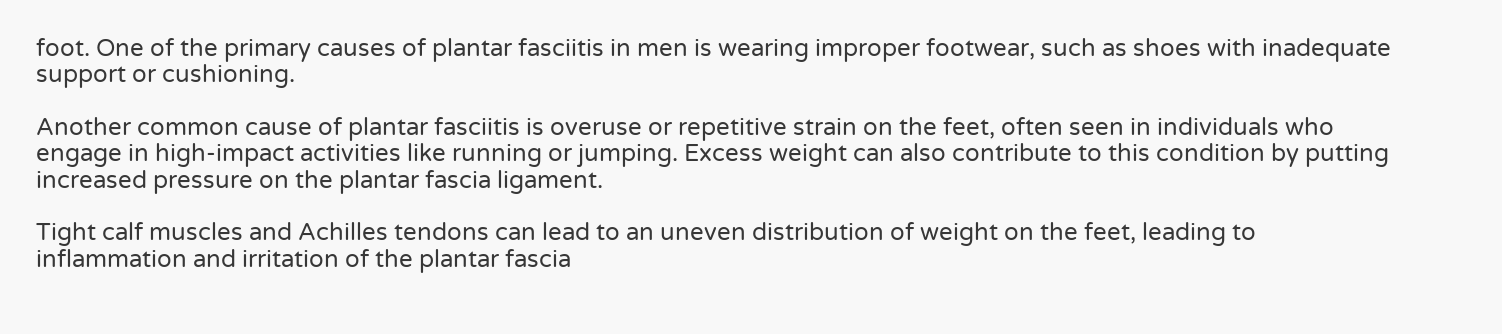foot. One of the primary causes of plantar fasciitis in men is wearing improper footwear, such as shoes with inadequate support or cushioning.

Another common cause of plantar fasciitis is overuse or repetitive strain on the feet, often seen in individuals who engage in high-impact activities like running or jumping. Excess weight can also contribute to this condition by putting increased pressure on the plantar fascia ligament.

Tight calf muscles and Achilles tendons can lead to an uneven distribution of weight on the feet, leading to inflammation and irritation of the plantar fascia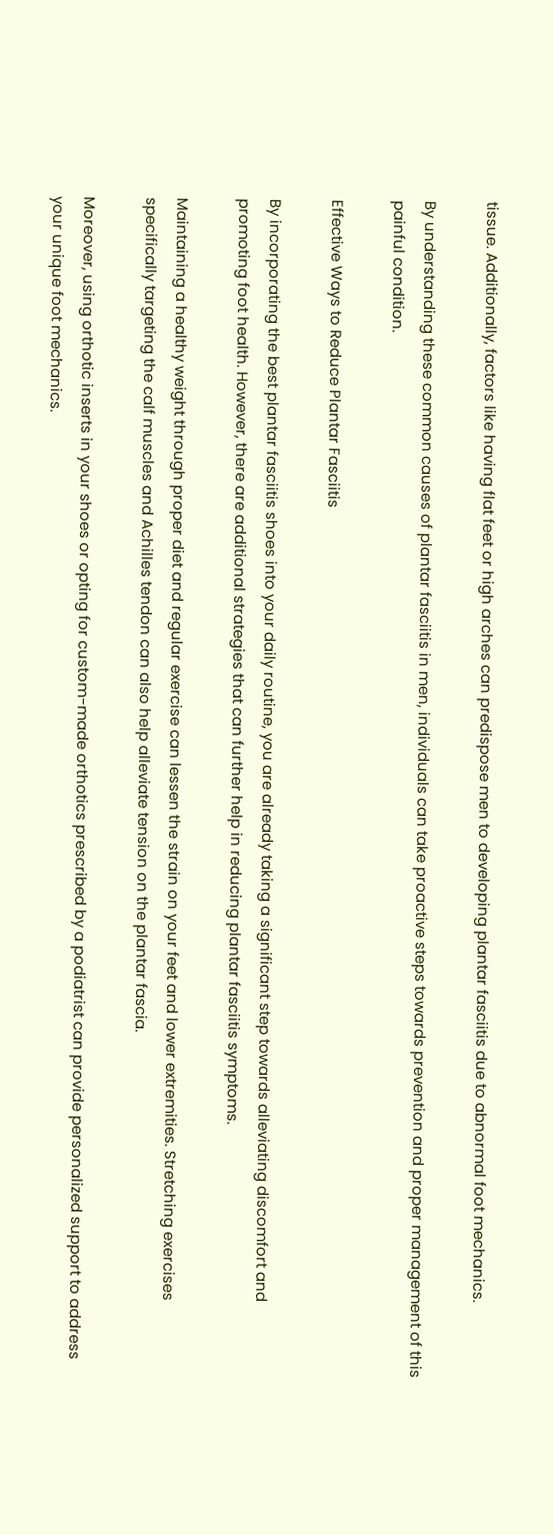tissue. Additionally, factors like having flat feet or high arches can predispose men to developing plantar fasciitis due to abnormal foot mechanics.

By understanding these common causes of plantar fasciitis in men, individuals can take proactive steps towards prevention and proper management of this painful condition.

Effective Ways to Reduce Plantar Fasciitis

By incorporating the best plantar fasciitis shoes into your daily routine, you are already taking a significant step towards alleviating discomfort and promoting foot health. However, there are additional strategies that can further help in reducing plantar fasciitis symptoms.

Maintaining a healthy weight through proper diet and regular exercise can lessen the strain on your feet and lower extremities. Stretching exercises specifically targeting the calf muscles and Achilles tendon can also help alleviate tension on the plantar fascia.

Moreover, using orthotic inserts in your shoes or opting for custom-made orthotics prescribed by a podiatrist can provide personalized support to address your unique foot mechanics.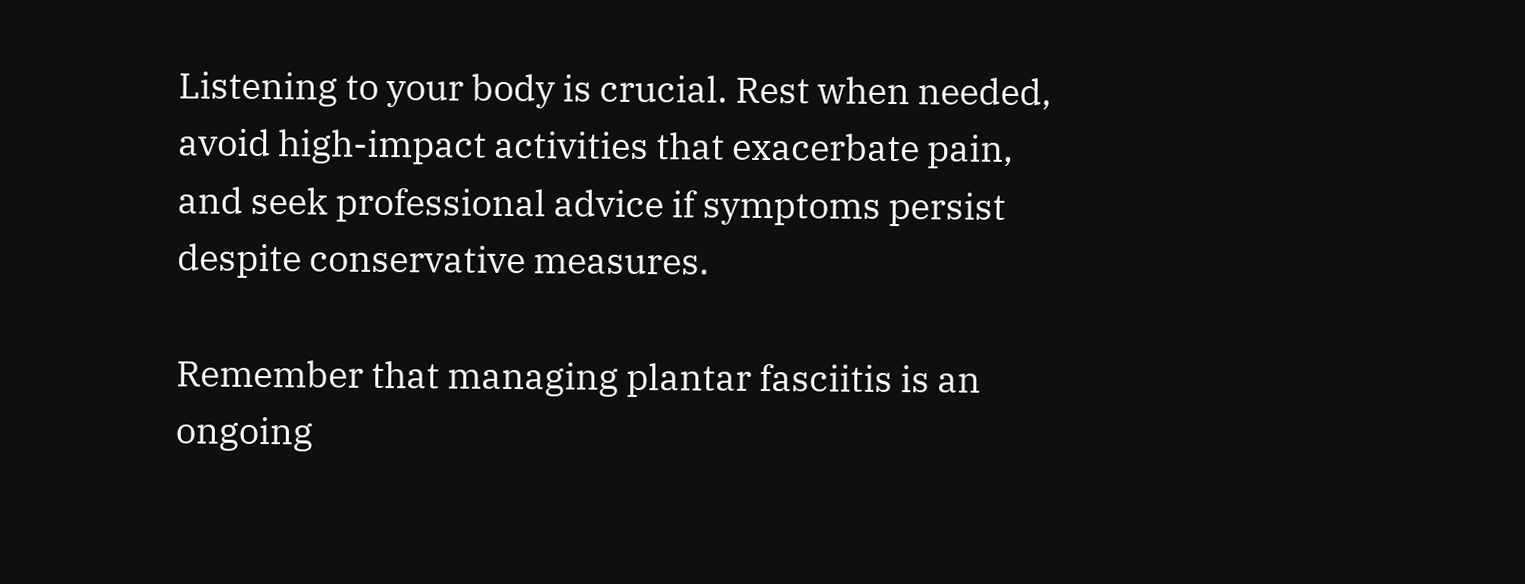Listening to your body is crucial. Rest when needed, avoid high-impact activities that exacerbate pain, and seek professional advice if symptoms persist despite conservative measures.

Remember that managing plantar fasciitis is an ongoing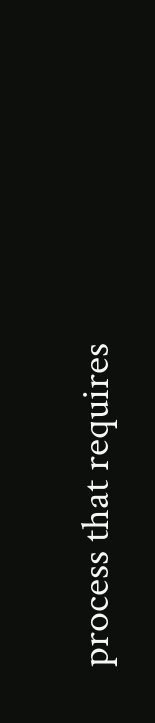process that requires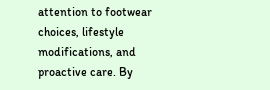attention to footwear choices, lifestyle modifications, and proactive care. By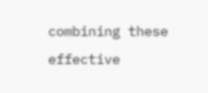combining these effective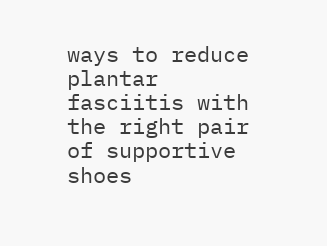ways to reduce plantar fasciitis with the right pair of supportive shoes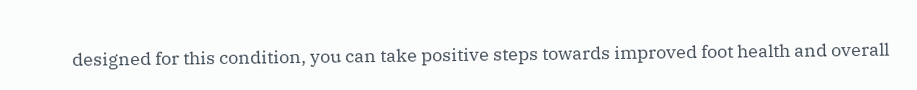designed for this condition, you can take positive steps towards improved foot health and overall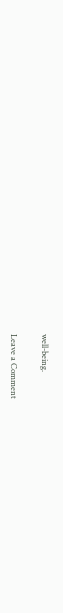well-being.

Leave a Comment